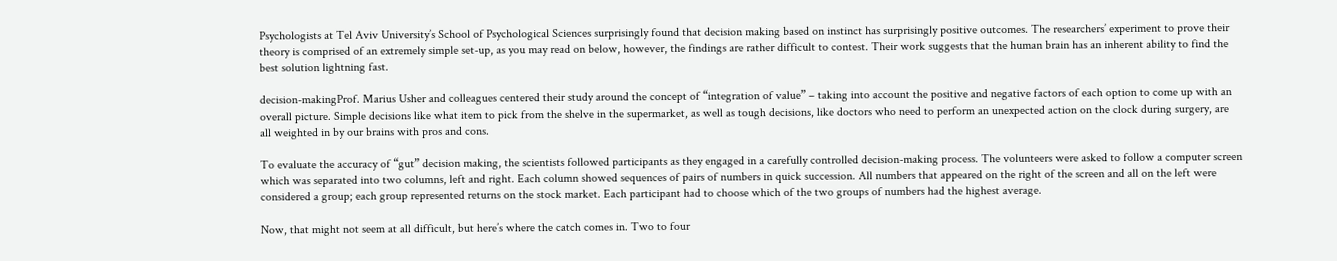Psychologists at Tel Aviv University’s School of Psychological Sciences surprisingly found that decision making based on instinct has surprisingly positive outcomes. The researchers’ experiment to prove their theory is comprised of an extremely simple set-up, as you may read on below, however, the findings are rather difficult to contest. Their work suggests that the human brain has an inherent ability to find the best solution lightning fast.

decision-makingProf. Marius Usher and colleagues centered their study around the concept of “integration of value” – taking into account the positive and negative factors of each option to come up with an overall picture. Simple decisions like what item to pick from the shelve in the supermarket, as well as tough decisions, like doctors who need to perform an unexpected action on the clock during surgery, are all weighted in by our brains with pros and cons.

To evaluate the accuracy of “gut” decision making, the scientists followed participants as they engaged in a carefully controlled decision-making process. The volunteers were asked to follow a computer screen which was separated into two columns, left and right. Each column showed sequences of pairs of numbers in quick succession. All numbers that appeared on the right of the screen and all on the left were considered a group; each group represented returns on the stock market. Each participant had to choose which of the two groups of numbers had the highest average.

Now, that might not seem at all difficult, but here’s where the catch comes in. Two to four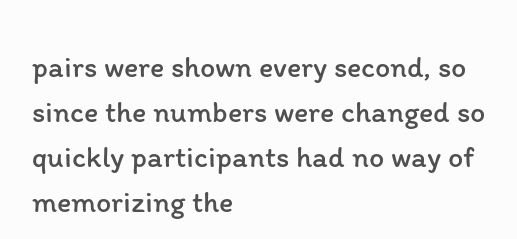pairs were shown every second, so since the numbers were changed so quickly participants had no way of memorizing the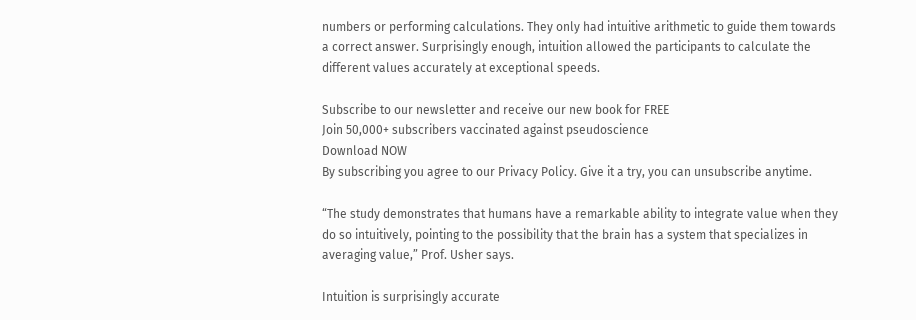numbers or performing calculations. They only had intuitive arithmetic to guide them towards a correct answer. Surprisingly enough, intuition allowed the participants to calculate the different values accurately at exceptional speeds.

Subscribe to our newsletter and receive our new book for FREE
Join 50,000+ subscribers vaccinated against pseudoscience
Download NOW
By subscribing you agree to our Privacy Policy. Give it a try, you can unsubscribe anytime.

“The study demonstrates that humans have a remarkable ability to integrate value when they do so intuitively, pointing to the possibility that the brain has a system that specializes in averaging value,” Prof. Usher says.

Intuition is surprisingly accurate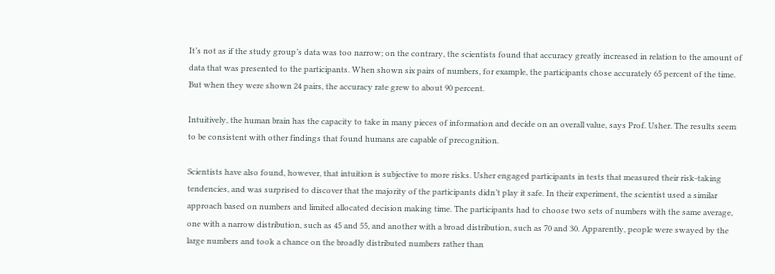It’s not as if the study group’s data was too narrow; on the contrary, the scientists found that accuracy greatly increased in relation to the amount of data that was presented to the participants. When shown six pairs of numbers, for example, the participants chose accurately 65 percent of the time. But when they were shown 24 pairs, the accuracy rate grew to about 90 percent.

Intuitively, the human brain has the capacity to take in many pieces of information and decide on an overall value, says Prof. Usher. The results seem to be consistent with other findings that found humans are capable of precognition.

Scientists have also found, however, that intuition is subjective to more risks. Usher engaged participants in tests that measured their risk-taking tendencies, and was surprised to discover that the majority of the participants didn’t play it safe. In their experiment, the scientist used a similar approach based on numbers and limited allocated decision making time. The participants had to choose two sets of numbers with the same average, one with a narrow distribution, such as 45 and 55, and another with a broad distribution, such as 70 and 30. Apparently, people were swayed by the large numbers and took a chance on the broadly distributed numbers rather than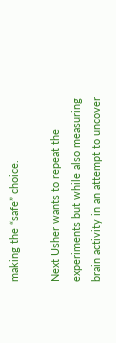making the “safe” choice.

Next Usher wants to repeat the experiments but while also measuring brain activity in an attempt to uncover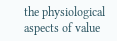the physiological aspects of value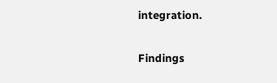integration.

Findings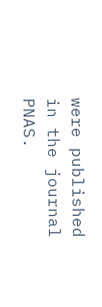were published in the journal PNAS.